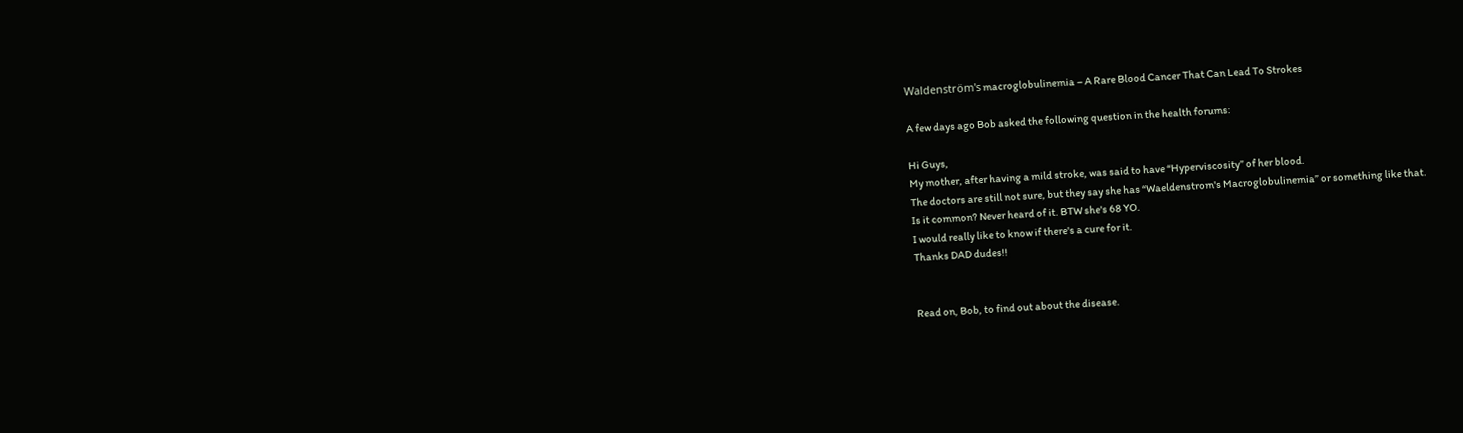Waldenström's macroglobulinemia – A Rare Blood Cancer That Can Lead To Strokes

A few days ago Bob asked the following question in the health forums:

Hi Guys,
My mother, after having a mild stroke, was said to have “Hyperviscosity” of her blood.
The doctors are still not sure, but they say she has “Waeldenstrom's Macroglobulinemia” or something like that.
Is it common? Never heard of it. BTW she's 68 YO.
I would really like to know if there's a cure for it.
Thanks DAD dudes!!


Read on, Bob, to find out about the disease.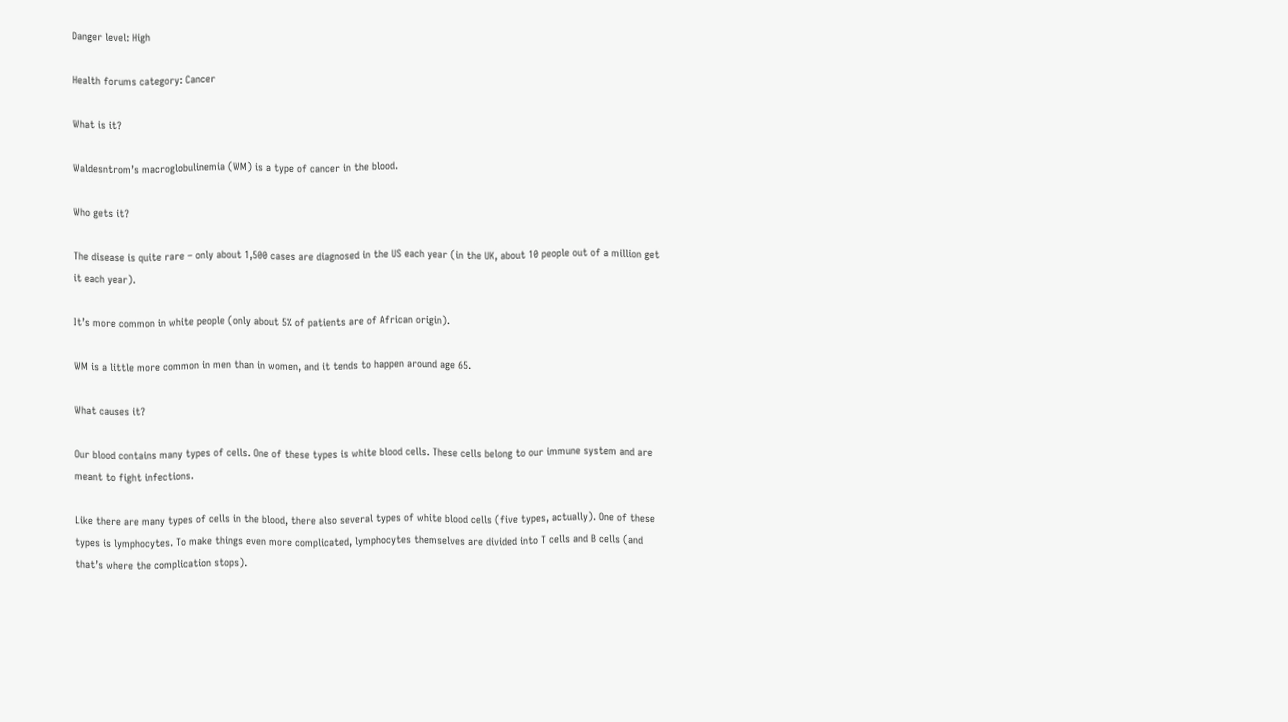Danger level: High

Health forums category: Cancer

What is it?

Waldesntrom’s macroglobulinemia (WM) is a type of cancer in the blood.

Who gets it?

The disease is quite rare – only about 1,500 cases are diagnosed in the US each year (in the UK, about 10 people out of a million get it each year).

It’s more common in white people (only about 5% of patients are of African origin).

WM is a little more common in men than in women, and it tends to happen around age 65.

What causes it?

Our blood contains many types of cells. One of these types is white blood cells. These cells belong to our immune system and are meant to fight infections.

Like there are many types of cells in the blood, there also several types of white blood cells (five types, actually). One of these types is lymphocytes. To make things even more complicated, lymphocytes themselves are divided into T cells and B cells (and that’s where the complication stops).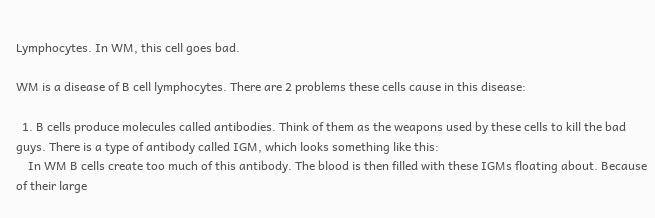Lymphocytes. In WM, this cell goes bad.

WM is a disease of B cell lymphocytes. There are 2 problems these cells cause in this disease:

  1. B cells produce molecules called antibodies. Think of them as the weapons used by these cells to kill the bad guys. There is a type of antibody called IGM, which looks something like this:
    In WM B cells create too much of this antibody. The blood is then filled with these IGMs floating about. Because of their large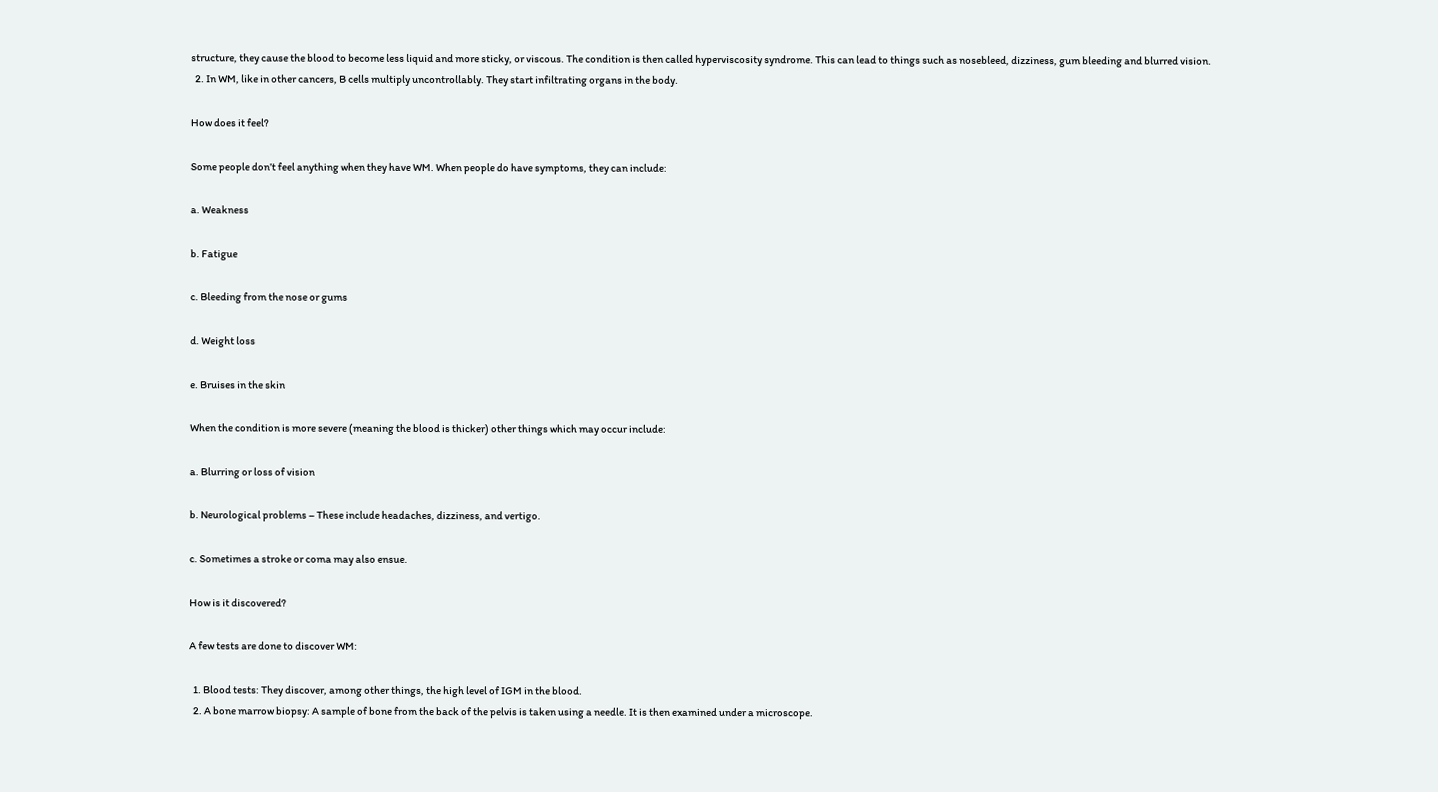structure, they cause the blood to become less liquid and more sticky, or viscous. The condition is then called hyperviscosity syndrome. This can lead to things such as nosebleed, dizziness, gum bleeding and blurred vision.
  2. In WM, like in other cancers, B cells multiply uncontrollably. They start infiltrating organs in the body.

How does it feel?

Some people don’t feel anything when they have WM. When people do have symptoms, they can include:

a. Weakness

b. Fatigue

c. Bleeding from the nose or gums

d. Weight loss

e. Bruises in the skin

When the condition is more severe (meaning the blood is thicker) other things which may occur include:

a. Blurring or loss of vision

b. Neurological problems – These include headaches, dizziness, and vertigo.

c. Sometimes a stroke or coma may also ensue.

How is it discovered?

A few tests are done to discover WM:

  1. Blood tests: They discover, among other things, the high level of IGM in the blood.
  2. A bone marrow biopsy: A sample of bone from the back of the pelvis is taken using a needle. It is then examined under a microscope.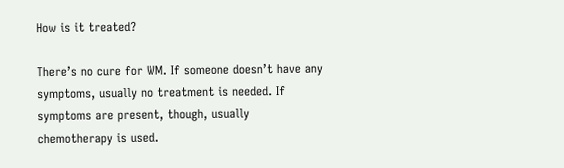How is it treated?

There’s no cure for WM. If someone doesn’t have any symptoms, usually no treatment is needed. If symptoms are present, though, usually chemotherapy is used.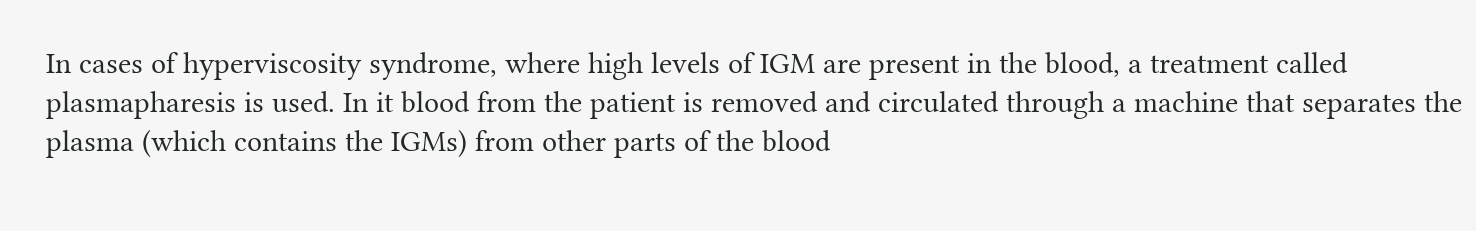In cases of hyperviscosity syndrome, where high levels of IGM are present in the blood, a treatment called plasmapharesis is used. In it blood from the patient is removed and circulated through a machine that separates the plasma (which contains the IGMs) from other parts of the blood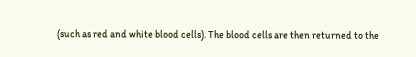(such as red and white blood cells). The blood cells are then returned to the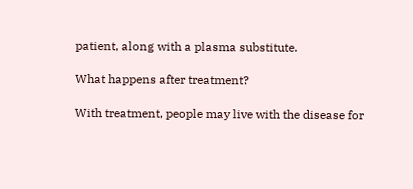patient, along with a plasma substitute.

What happens after treatment?

With treatment, people may live with the disease for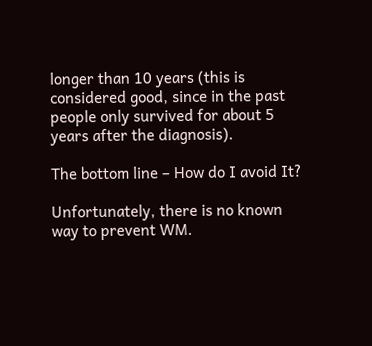longer than 10 years (this is considered good, since in the past people only survived for about 5 years after the diagnosis).

The bottom line – How do I avoid It?

Unfortunately, there is no known way to prevent WM.